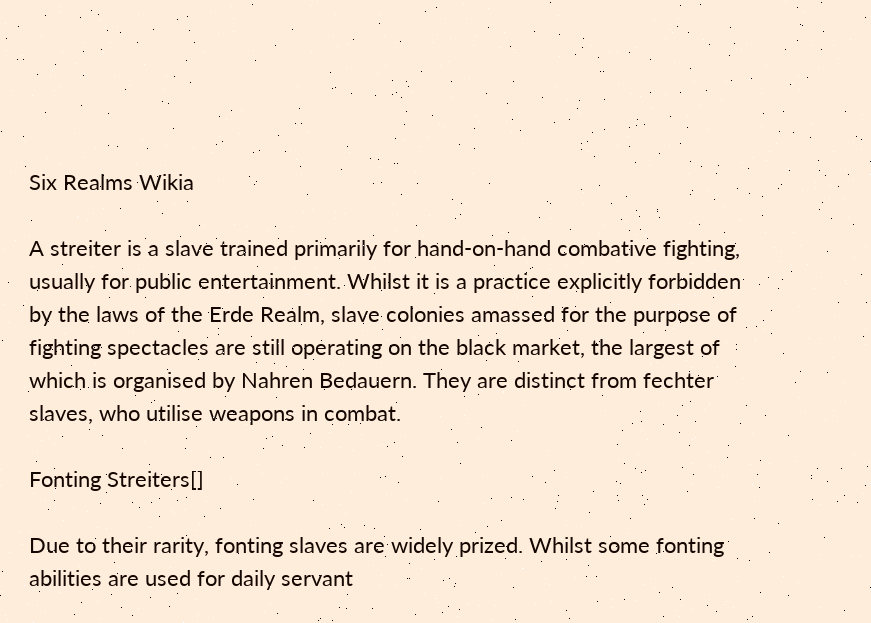Six Realms Wikia

A streiter is a slave trained primarily for hand-on-hand combative fighting, usually for public entertainment. Whilst it is a practice explicitly forbidden by the laws of the Erde Realm, slave colonies amassed for the purpose of fighting spectacles are still operating on the black market, the largest of which is organised by Nahren Bedauern. They are distinct from fechter slaves, who utilise weapons in combat.

Fonting Streiters[]

Due to their rarity, fonting slaves are widely prized. Whilst some fonting abilities are used for daily servant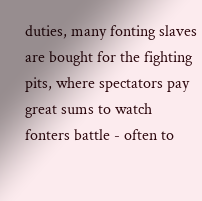duties, many fonting slaves are bought for the fighting pits, where spectators pay great sums to watch fonters battle - often to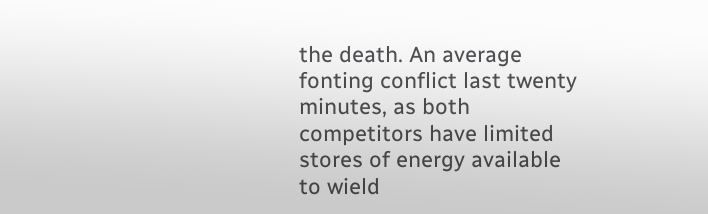the death. An average fonting conflict last twenty minutes, as both competitors have limited stores of energy available to wield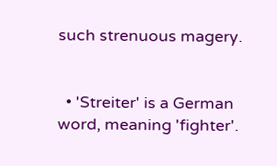such strenuous magery.


  • 'Streiter' is a German word, meaning 'fighter'.